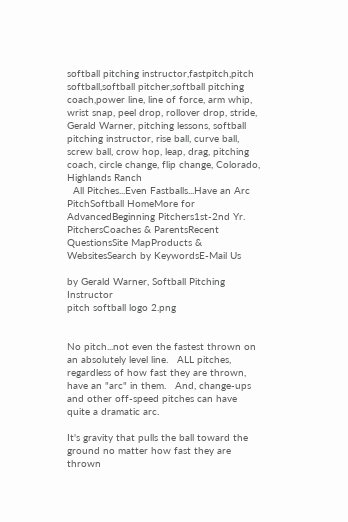softball pitching instructor,fastpitch,pitch softball,softball pitcher,softball pitching coach,power line, line of force, arm whip, wrist snap, peel drop, rollover drop, stride, Gerald Warner, pitching lessons, softball pitching instructor, rise ball, curve ball, screw ball, crow hop, leap, drag, pitching coach, circle change, flip change, Colorado, Highlands Ranch
  All Pitches...Even Fastballs...Have an Arc
PitchSoftball HomeMore for AdvancedBeginning Pitchers1st-2nd Yr. PitchersCoaches & ParentsRecent QuestionsSite MapProducts & WebsitesSearch by KeywordsE-Mail Us

by Gerald Warner, Softball Pitching Instructor
pitch softball logo 2.png


No pitch...not even the fastest thrown on an absolutely level line.   ALL pitches, regardless of how fast they are thrown, have an "arc" in them.   And, change-ups and other off-speed pitches can have quite a dramatic arc.

It's gravity that pulls the ball toward the ground no matter how fast they are thrown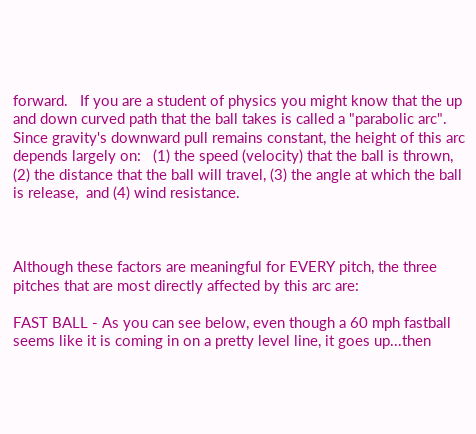forward.   If you are a student of physics you might know that the up and down curved path that the ball takes is called a "parabolic arc".   Since gravity's downward pull remains constant, the height of this arc depends largely on:   (1) the speed (velocity) that the ball is thrown,  (2) the distance that the ball will travel, (3) the angle at which the ball is release,  and (4) wind resistance.



Although these factors are meaningful for EVERY pitch, the three pitches that are most directly affected by this arc are:

FAST BALL - As you can see below, even though a 60 mph fastball seems like it is coming in on a pretty level line, it goes up...then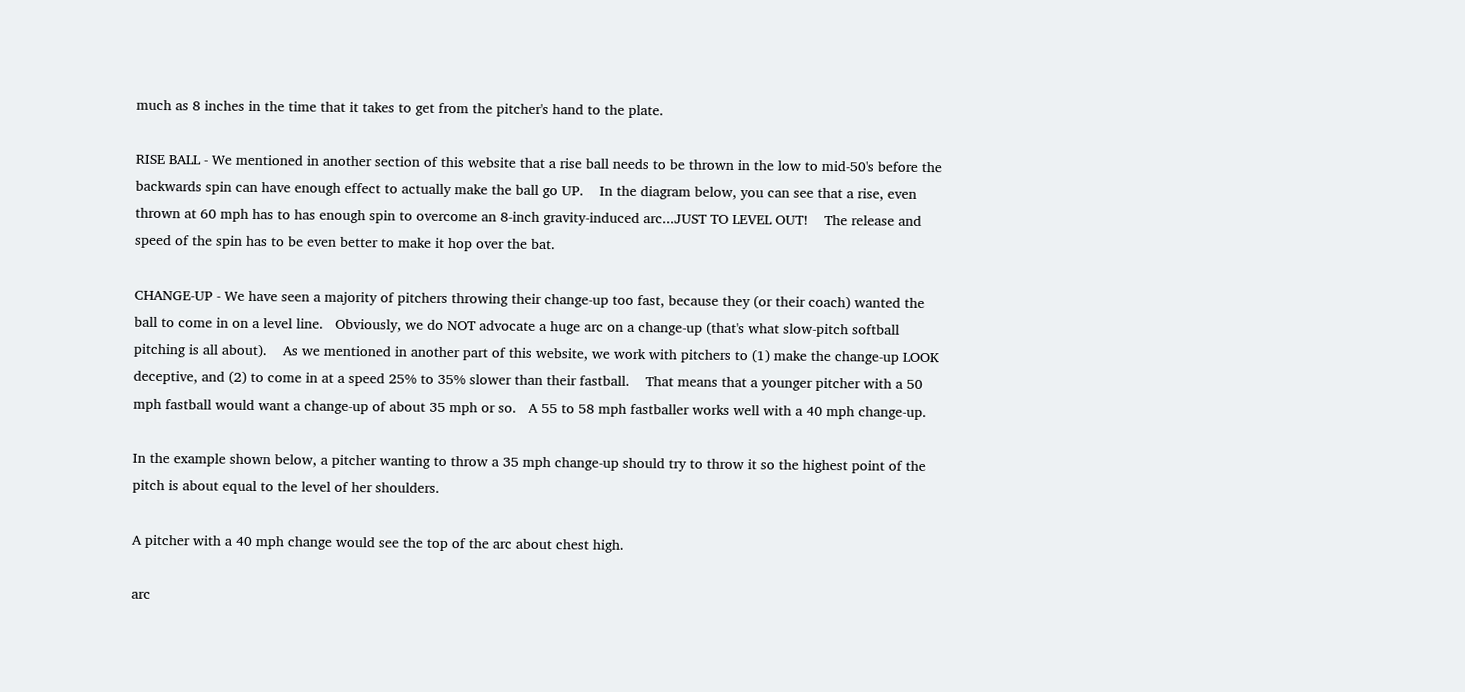much as 8 inches in the time that it takes to get from the pitcher's hand to the plate.

RISE BALL - We mentioned in another section of this website that a rise ball needs to be thrown in the low to mid-50's before the backwards spin can have enough effect to actually make the ball go UP.    In the diagram below, you can see that a rise, even thrown at 60 mph has to has enough spin to overcome an 8-inch gravity-induced arc...JUST TO LEVEL OUT!    The release and speed of the spin has to be even better to make it hop over the bat.

CHANGE-UP - We have seen a majority of pitchers throwing their change-up too fast, because they (or their coach) wanted the ball to come in on a level line.   Obviously, we do NOT advocate a huge arc on a change-up (that's what slow-pitch softball pitching is all about).    As we mentioned in another part of this website, we work with pitchers to (1) make the change-up LOOK deceptive, and (2) to come in at a speed 25% to 35% slower than their fastball.    That means that a younger pitcher with a 50 mph fastball would want a change-up of about 35 mph or so.   A 55 to 58 mph fastballer works well with a 40 mph change-up.

In the example shown below, a pitcher wanting to throw a 35 mph change-up should try to throw it so the highest point of the pitch is about equal to the level of her shoulders.

A pitcher with a 40 mph change would see the top of the arc about chest high.

arc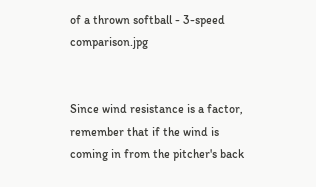of a thrown softball - 3-speed comparison.jpg


Since wind resistance is a factor, remember that if the wind is coming in from the pitcher's back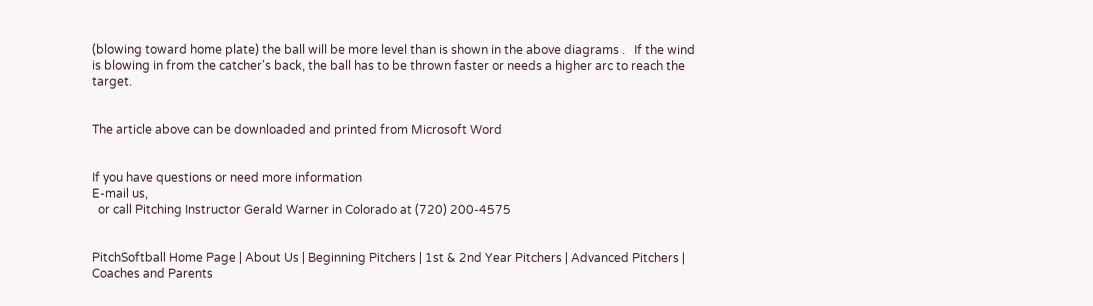(blowing toward home plate) the ball will be more level than is shown in the above diagrams .   If the wind is blowing in from the catcher's back, the ball has to be thrown faster or needs a higher arc to reach the target.


The article above can be downloaded and printed from Microsoft Word


If you have questions or need more information
E-mail us,
  or call Pitching Instructor Gerald Warner in Colorado at (720) 200-4575


PitchSoftball Home Page | About Us | Beginning Pitchers | 1st & 2nd Year Pitchers | Advanced Pitchers | Coaches and Parents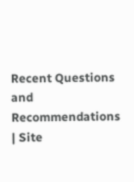Recent Questions and Recommendations | Site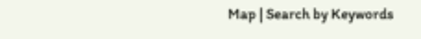Map | Search by Keywords